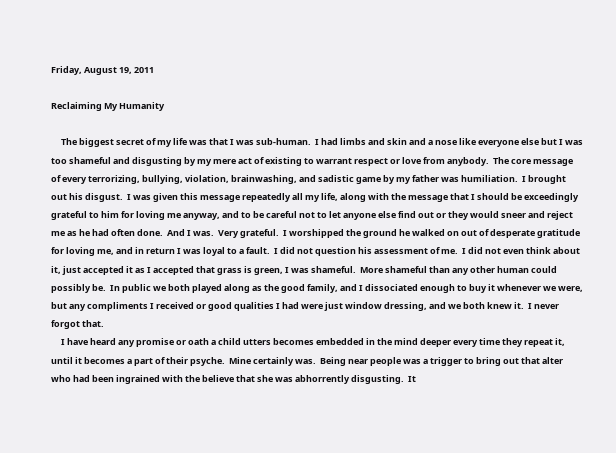Friday, August 19, 2011

Reclaiming My Humanity

     The biggest secret of my life was that I was sub-human.  I had limbs and skin and a nose like everyone else but I was too shameful and disgusting by my mere act of existing to warrant respect or love from anybody.  The core message of every terrorizing, bullying, violation, brainwashing, and sadistic game by my father was humiliation.  I brought out his disgust.  I was given this message repeatedly all my life, along with the message that I should be exceedingly grateful to him for loving me anyway, and to be careful not to let anyone else find out or they would sneer and reject me as he had often done.  And I was.  Very grateful.  I worshipped the ground he walked on out of desperate gratitude for loving me, and in return I was loyal to a fault.  I did not question his assessment of me.  I did not even think about it, just accepted it as I accepted that grass is green, I was shameful.  More shameful than any other human could possibly be.  In public we both played along as the good family, and I dissociated enough to buy it whenever we were, but any compliments I received or good qualities I had were just window dressing, and we both knew it.  I never forgot that.
     I have heard any promise or oath a child utters becomes embedded in the mind deeper every time they repeat it, until it becomes a part of their psyche.  Mine certainly was.  Being near people was a trigger to bring out that alter who had been ingrained with the believe that she was abhorrently disgusting.  It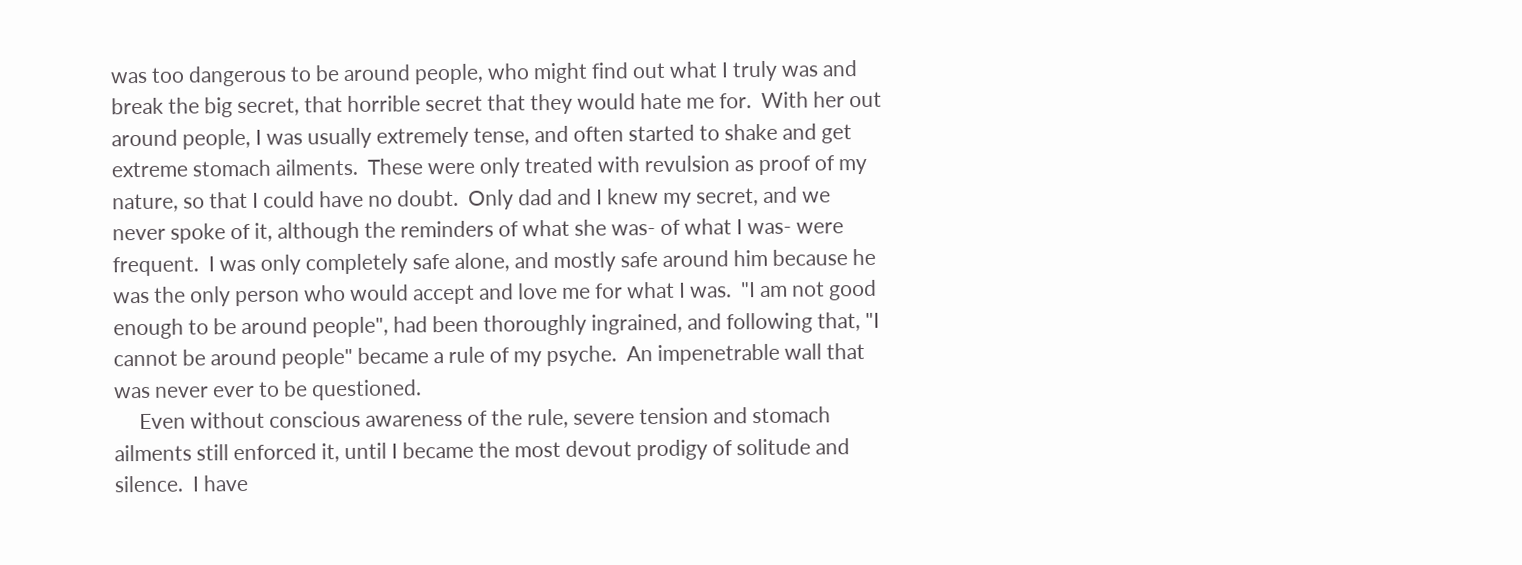was too dangerous to be around people, who might find out what I truly was and break the big secret, that horrible secret that they would hate me for.  With her out around people, I was usually extremely tense, and often started to shake and get extreme stomach ailments.  These were only treated with revulsion as proof of my nature, so that I could have no doubt.  Only dad and I knew my secret, and we never spoke of it, although the reminders of what she was- of what I was- were frequent.  I was only completely safe alone, and mostly safe around him because he was the only person who would accept and love me for what I was.  "I am not good enough to be around people", had been thoroughly ingrained, and following that, "I cannot be around people" became a rule of my psyche.  An impenetrable wall that was never ever to be questioned.
     Even without conscious awareness of the rule, severe tension and stomach ailments still enforced it, until I became the most devout prodigy of solitude and silence.  I have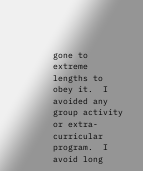gone to extreme lengths to obey it.  I avoided any group activity or extra-curricular program.  I avoid long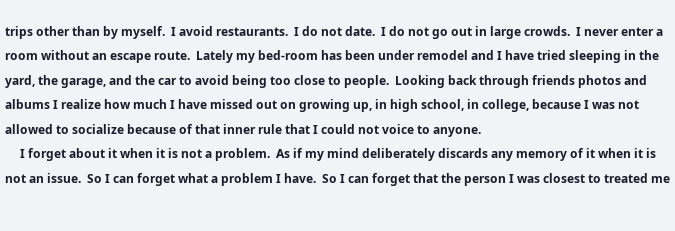trips other than by myself.  I avoid restaurants.  I do not date.  I do not go out in large crowds.  I never enter a room without an escape route.  Lately my bed-room has been under remodel and I have tried sleeping in the yard, the garage, and the car to avoid being too close to people.  Looking back through friends photos and albums I realize how much I have missed out on growing up, in high school, in college, because I was not allowed to socialize because of that inner rule that I could not voice to anyone.
     I forget about it when it is not a problem.  As if my mind deliberately discards any memory of it when it is not an issue.  So I can forget what a problem I have.  So I can forget that the person I was closest to treated me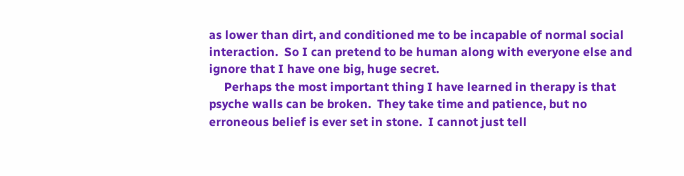as lower than dirt, and conditioned me to be incapable of normal social interaction.  So I can pretend to be human along with everyone else and ignore that I have one big, huge secret.
     Perhaps the most important thing I have learned in therapy is that psyche walls can be broken.  They take time and patience, but no erroneous belief is ever set in stone.  I cannot just tell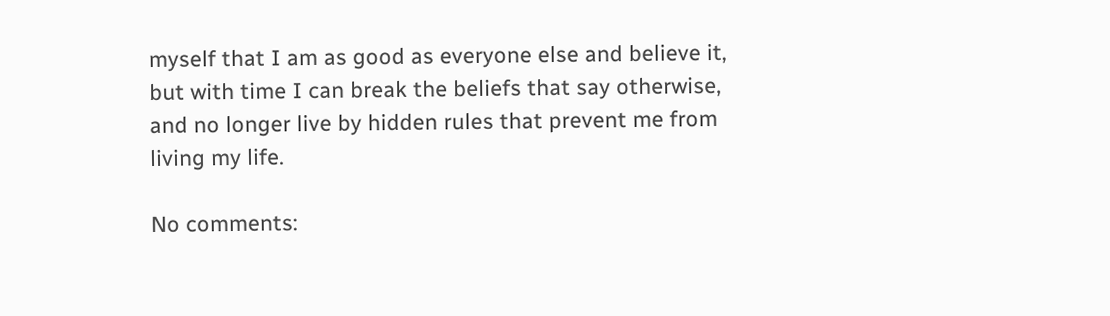myself that I am as good as everyone else and believe it, but with time I can break the beliefs that say otherwise, and no longer live by hidden rules that prevent me from living my life.

No comments: